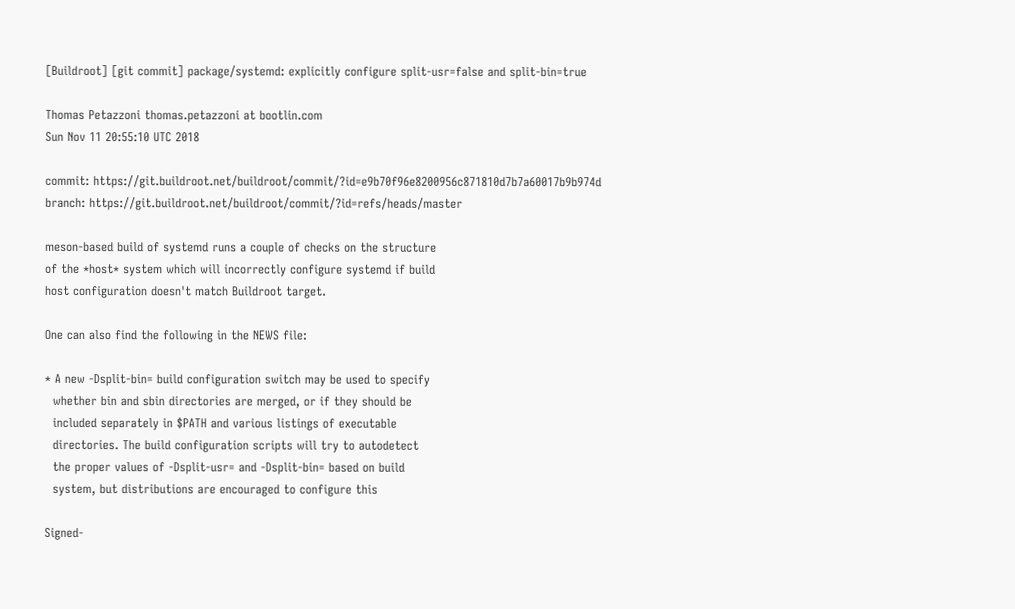[Buildroot] [git commit] package/systemd: explicitly configure split-usr=false and split-bin=true

Thomas Petazzoni thomas.petazzoni at bootlin.com
Sun Nov 11 20:55:10 UTC 2018

commit: https://git.buildroot.net/buildroot/commit/?id=e9b70f96e8200956c871810d7b7a60017b9b974d
branch: https://git.buildroot.net/buildroot/commit/?id=refs/heads/master

meson-based build of systemd runs a couple of checks on the structure
of the *host* system which will incorrectly configure systemd if build
host configuration doesn't match Buildroot target.

One can also find the following in the NEWS file:

* A new -Dsplit-bin= build configuration switch may be used to specify
  whether bin and sbin directories are merged, or if they should be
  included separately in $PATH and various listings of executable
  directories. The build configuration scripts will try to autodetect
  the proper values of -Dsplit-usr= and -Dsplit-bin= based on build
  system, but distributions are encouraged to configure this

Signed-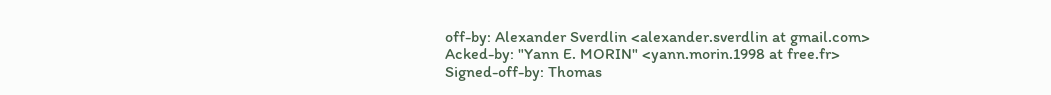off-by: Alexander Sverdlin <alexander.sverdlin at gmail.com>
Acked-by: "Yann E. MORIN" <yann.morin.1998 at free.fr>
Signed-off-by: Thomas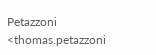Petazzoni <thomas.petazzoni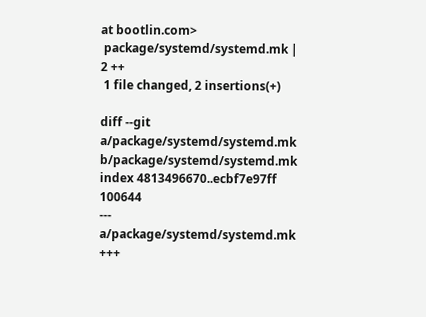at bootlin.com>
 package/systemd/systemd.mk | 2 ++
 1 file changed, 2 insertions(+)

diff --git a/package/systemd/systemd.mk b/package/systemd/systemd.mk
index 4813496670..ecbf7e97ff 100644
--- a/package/systemd/systemd.mk
+++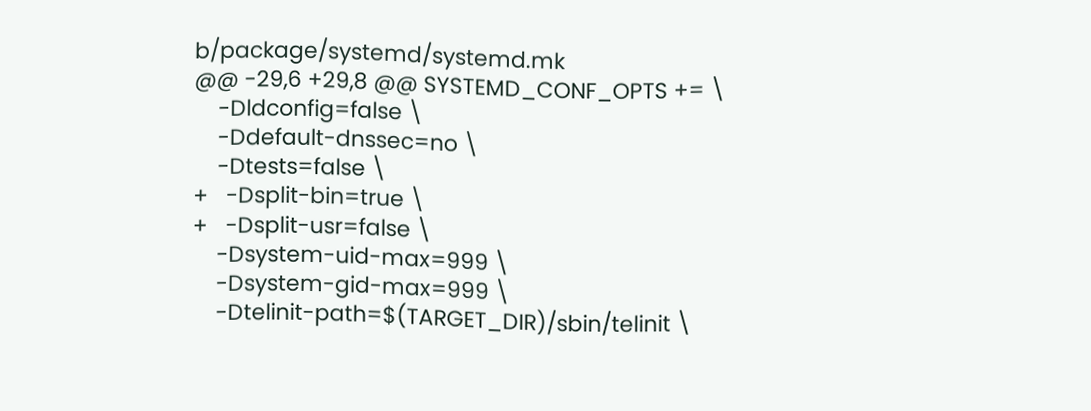b/package/systemd/systemd.mk
@@ -29,6 +29,8 @@ SYSTEMD_CONF_OPTS += \
    -Dldconfig=false \
    -Ddefault-dnssec=no \
    -Dtests=false \
+   -Dsplit-bin=true \
+   -Dsplit-usr=false \
    -Dsystem-uid-max=999 \
    -Dsystem-gid-max=999 \
    -Dtelinit-path=$(TARGET_DIR)/sbin/telinit \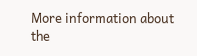More information about the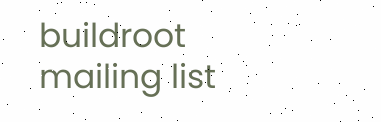buildroot mailing list